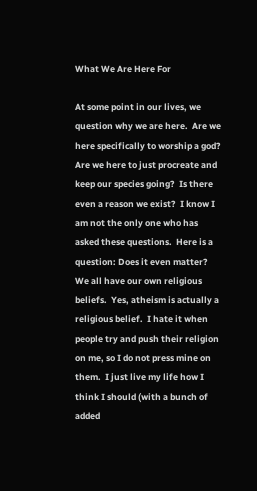What We Are Here For

At some point in our lives, we question why we are here.  Are we here specifically to worship a god?  Are we here to just procreate and keep our species going?  Is there even a reason we exist?  I know I am not the only one who has asked these questions.  Here is a question: Does it even matter?  We all have our own religious beliefs.  Yes, atheism is actually a religious belief.  I hate it when people try and push their religion on me, so I do not press mine on them.  I just live my life how I think I should (with a bunch of added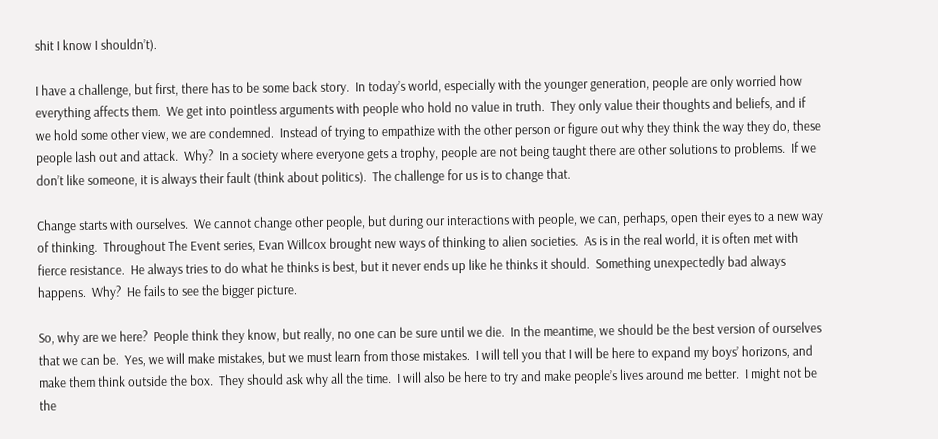shit I know I shouldn’t).

I have a challenge, but first, there has to be some back story.  In today’s world, especially with the younger generation, people are only worried how everything affects them.  We get into pointless arguments with people who hold no value in truth.  They only value their thoughts and beliefs, and if we hold some other view, we are condemned.  Instead of trying to empathize with the other person or figure out why they think the way they do, these people lash out and attack.  Why?  In a society where everyone gets a trophy, people are not being taught there are other solutions to problems.  If we don’t like someone, it is always their fault (think about politics).  The challenge for us is to change that.

Change starts with ourselves.  We cannot change other people, but during our interactions with people, we can, perhaps, open their eyes to a new way of thinking.  Throughout The Event series, Evan Willcox brought new ways of thinking to alien societies.  As is in the real world, it is often met with fierce resistance.  He always tries to do what he thinks is best, but it never ends up like he thinks it should.  Something unexpectedly bad always happens.  Why?  He fails to see the bigger picture.

So, why are we here?  People think they know, but really, no one can be sure until we die.  In the meantime, we should be the best version of ourselves that we can be.  Yes, we will make mistakes, but we must learn from those mistakes.  I will tell you that I will be here to expand my boys’ horizons, and make them think outside the box.  They should ask why all the time.  I will also be here to try and make people’s lives around me better.  I might not be the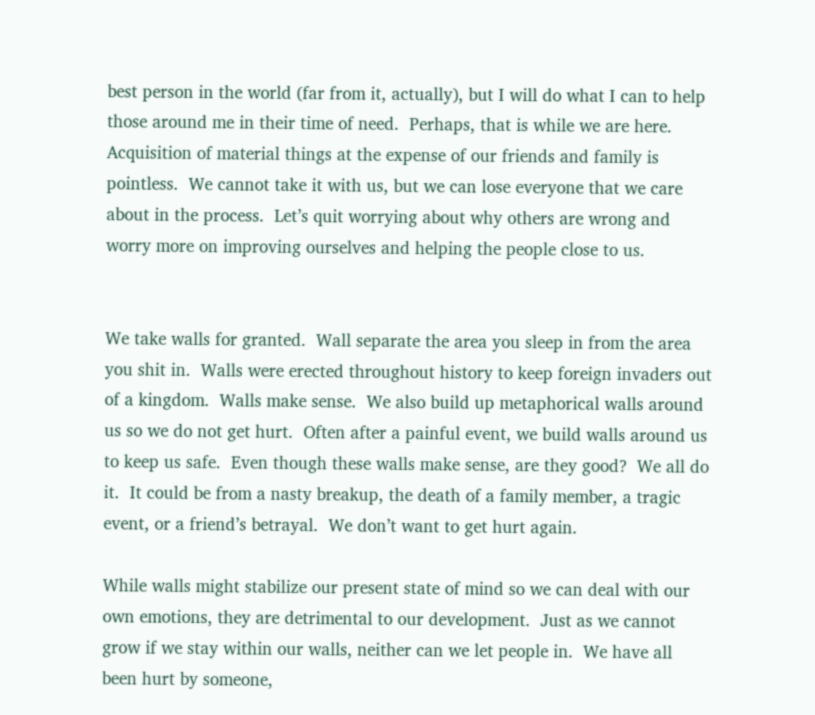best person in the world (far from it, actually), but I will do what I can to help those around me in their time of need.  Perhaps, that is while we are here.  Acquisition of material things at the expense of our friends and family is pointless.  We cannot take it with us, but we can lose everyone that we care about in the process.  Let’s quit worrying about why others are wrong and worry more on improving ourselves and helping the people close to us.


We take walls for granted.  Wall separate the area you sleep in from the area you shit in.  Walls were erected throughout history to keep foreign invaders out of a kingdom.  Walls make sense.  We also build up metaphorical walls around us so we do not get hurt.  Often after a painful event, we build walls around us to keep us safe.  Even though these walls make sense, are they good?  We all do it.  It could be from a nasty breakup, the death of a family member, a tragic event, or a friend’s betrayal.  We don’t want to get hurt again.

While walls might stabilize our present state of mind so we can deal with our own emotions, they are detrimental to our development.  Just as we cannot grow if we stay within our walls, neither can we let people in.  We have all been hurt by someone,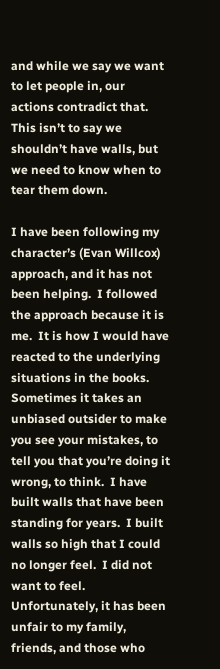and while we say we want to let people in, our actions contradict that.  This isn’t to say we shouldn’t have walls, but we need to know when to tear them down.

I have been following my character’s (Evan Willcox) approach, and it has not been helping.  I followed the approach because it is me.  It is how I would have reacted to the underlying situations in the books.  Sometimes it takes an unbiased outsider to make you see your mistakes, to tell you that you’re doing it wrong, to think.  I have built walls that have been standing for years.  I built walls so high that I could no longer feel.  I did not want to feel.  Unfortunately, it has been unfair to my family, friends, and those who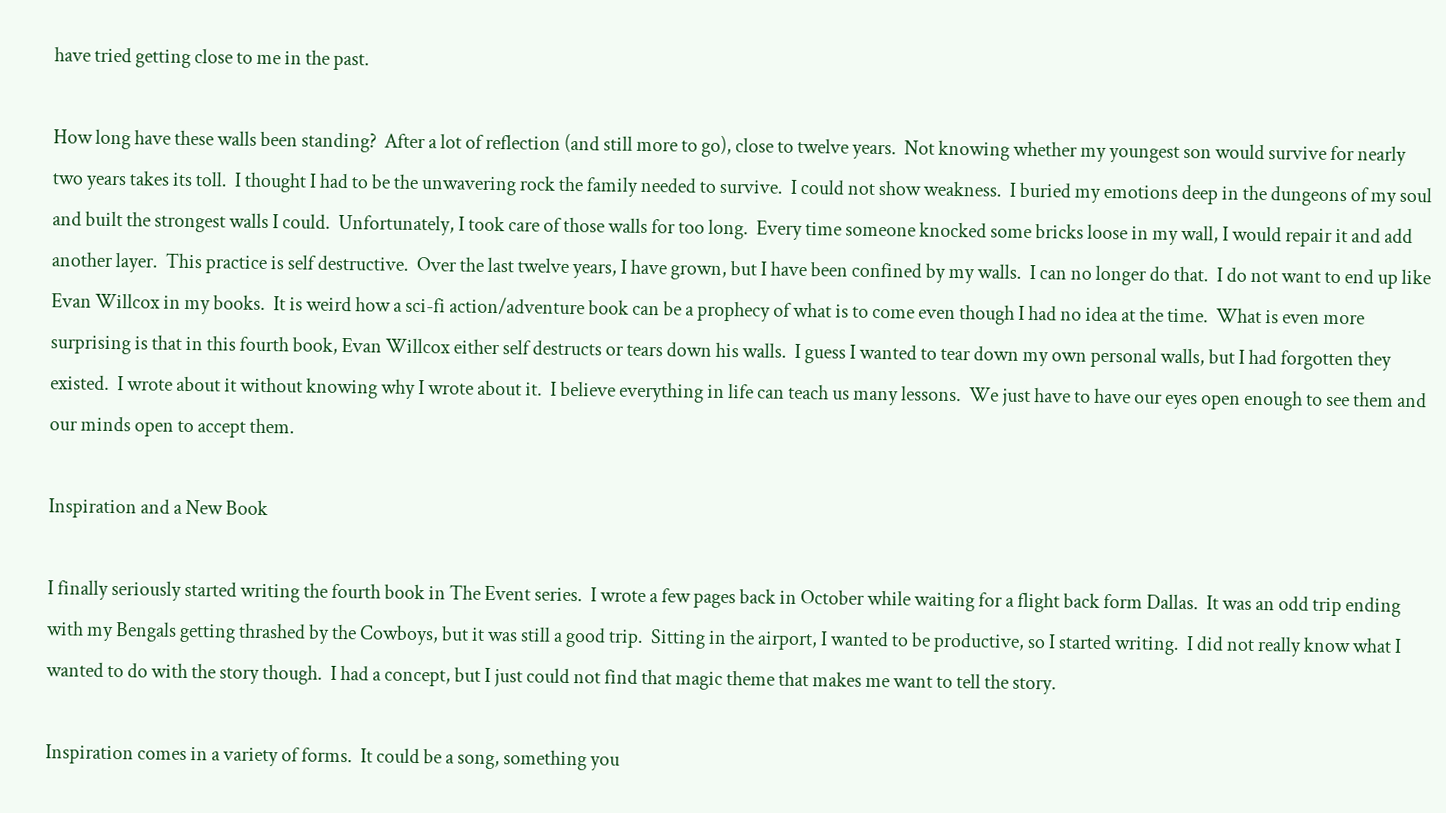have tried getting close to me in the past.

How long have these walls been standing?  After a lot of reflection (and still more to go), close to twelve years.  Not knowing whether my youngest son would survive for nearly two years takes its toll.  I thought I had to be the unwavering rock the family needed to survive.  I could not show weakness.  I buried my emotions deep in the dungeons of my soul and built the strongest walls I could.  Unfortunately, I took care of those walls for too long.  Every time someone knocked some bricks loose in my wall, I would repair it and add another layer.  This practice is self destructive.  Over the last twelve years, I have grown, but I have been confined by my walls.  I can no longer do that.  I do not want to end up like Evan Willcox in my books.  It is weird how a sci-fi action/adventure book can be a prophecy of what is to come even though I had no idea at the time.  What is even more surprising is that in this fourth book, Evan Willcox either self destructs or tears down his walls.  I guess I wanted to tear down my own personal walls, but I had forgotten they existed.  I wrote about it without knowing why I wrote about it.  I believe everything in life can teach us many lessons.  We just have to have our eyes open enough to see them and our minds open to accept them.

Inspiration and a New Book

I finally seriously started writing the fourth book in The Event series.  I wrote a few pages back in October while waiting for a flight back form Dallas.  It was an odd trip ending with my Bengals getting thrashed by the Cowboys, but it was still a good trip.  Sitting in the airport, I wanted to be productive, so I started writing.  I did not really know what I wanted to do with the story though.  I had a concept, but I just could not find that magic theme that makes me want to tell the story.

Inspiration comes in a variety of forms.  It could be a song, something you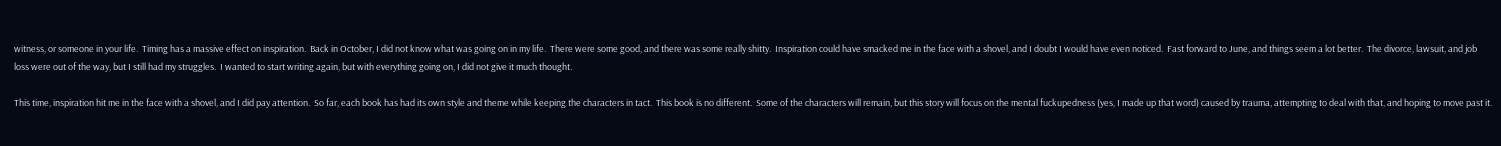witness, or someone in your life.  Timing has a massive effect on inspiration.  Back in October, I did not know what was going on in my life.  There were some good, and there was some really shitty.  Inspiration could have smacked me in the face with a shovel, and I doubt I would have even noticed.  Fast forward to June, and things seem a lot better.  The divorce, lawsuit, and job loss were out of the way, but I still had my struggles.  I wanted to start writing again, but with everything going on, I did not give it much thought.

This time, inspiration hit me in the face with a shovel, and I did pay attention.  So far, each book has had its own style and theme while keeping the characters in tact.  This book is no different.  Some of the characters will remain, but this story will focus on the mental fuckupedness (yes, I made up that word) caused by trauma, attempting to deal with that, and hoping to move past it.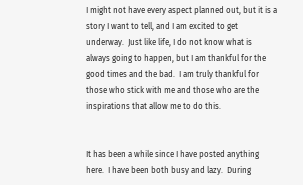I might not have every aspect planned out, but it is a story I want to tell, and I am excited to get underway.  Just like life, I do not know what is always going to happen, but I am thankful for the good times and the bad.  I am truly thankful for those who stick with me and those who are the inspirations that allow me to do this.


It has been a while since I have posted anything here.  I have been both busy and lazy.  During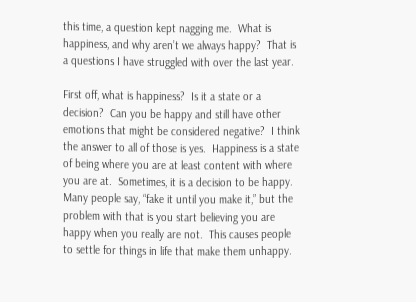this time, a question kept nagging me.  What is happiness, and why aren’t we always happy?  That is a questions I have struggled with over the last year.

First off, what is happiness?  Is it a state or a decision?  Can you be happy and still have other emotions that might be considered negative?  I think the answer to all of those is yes.  Happiness is a state of being where you are at least content with where you are at.  Sometimes, it is a decision to be happy.  Many people say, “fake it until you make it,” but the problem with that is you start believing you are happy when you really are not.  This causes people to settle for things in life that make them unhappy.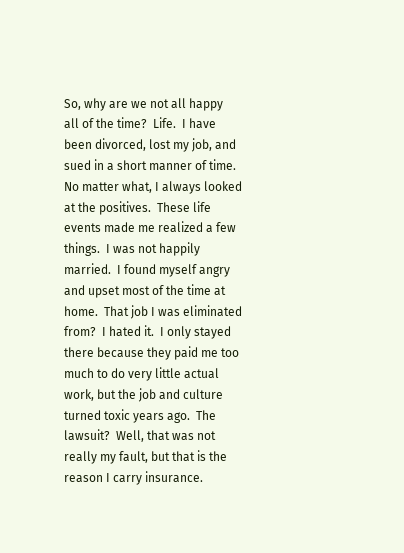So, why are we not all happy  all of the time?  Life.  I have been divorced, lost my job, and sued in a short manner of time.  No matter what, I always looked at the positives.  These life events made me realized a few things.  I was not happily married.  I found myself angry and upset most of the time at home.  That job I was eliminated from?  I hated it.  I only stayed there because they paid me too much to do very little actual work, but the job and culture turned toxic years ago.  The lawsuit?  Well, that was not really my fault, but that is the reason I carry insurance.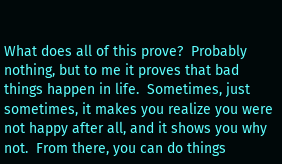What does all of this prove?  Probably nothing, but to me it proves that bad things happen in life.  Sometimes, just sometimes, it makes you realize you were not happy after all, and it shows you why not.  From there, you can do things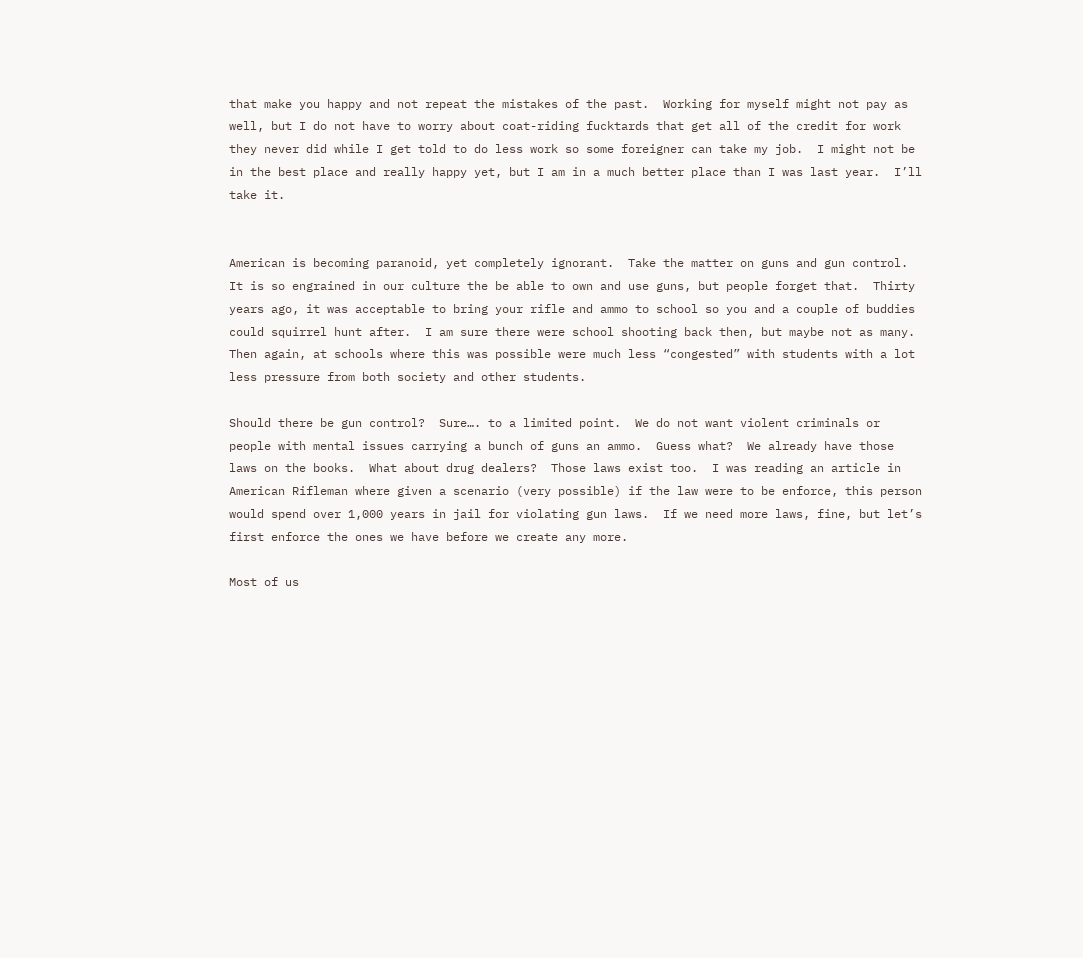that make you happy and not repeat the mistakes of the past.  Working for myself might not pay as well, but I do not have to worry about coat-riding fucktards that get all of the credit for work they never did while I get told to do less work so some foreigner can take my job.  I might not be in the best place and really happy yet, but I am in a much better place than I was last year.  I’ll take it.


American is becoming paranoid, yet completely ignorant.  Take the matter on guns and gun control.  It is so engrained in our culture the be able to own and use guns, but people forget that.  Thirty years ago, it was acceptable to bring your rifle and ammo to school so you and a couple of buddies could squirrel hunt after.  I am sure there were school shooting back then, but maybe not as many.  Then again, at schools where this was possible were much less “congested” with students with a lot less pressure from both society and other students.

Should there be gun control?  Sure…. to a limited point.  We do not want violent criminals or people with mental issues carrying a bunch of guns an ammo.  Guess what?  We already have those laws on the books.  What about drug dealers?  Those laws exist too.  I was reading an article in American Rifleman where given a scenario (very possible) if the law were to be enforce, this person would spend over 1,000 years in jail for violating gun laws.  If we need more laws, fine, but let’s first enforce the ones we have before we create any more.

Most of us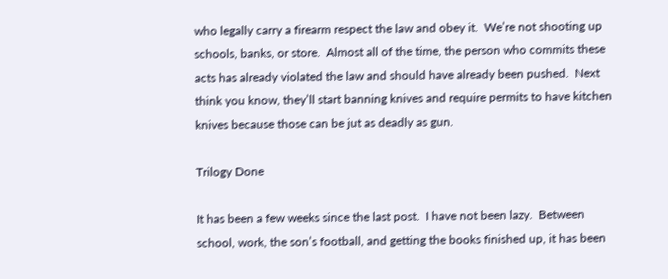who legally carry a firearm respect the law and obey it.  We’re not shooting up schools, banks, or store.  Almost all of the time, the person who commits these acts has already violated the law and should have already been pushed.  Next think you know, they’ll start banning knives and require permits to have kitchen knives because those can be jut as deadly as gun.

Trilogy Done

It has been a few weeks since the last post.  I have not been lazy.  Between school, work, the son’s football, and getting the books finished up, it has been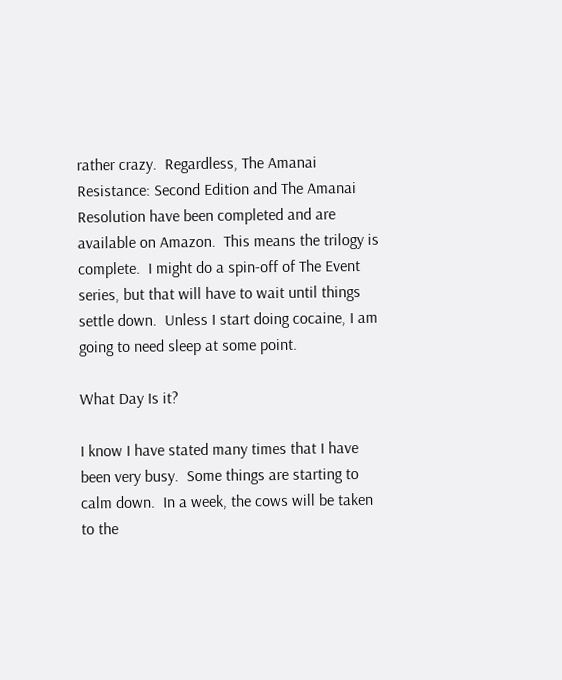rather crazy.  Regardless, The Amanai Resistance: Second Edition and The Amanai Resolution have been completed and are available on Amazon.  This means the trilogy is complete.  I might do a spin-off of The Event series, but that will have to wait until things settle down.  Unless I start doing cocaine, I am going to need sleep at some point.

What Day Is it?

I know I have stated many times that I have been very busy.  Some things are starting to calm down.  In a week, the cows will be taken to the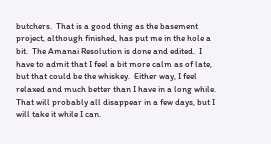butchers.  That is a good thing as the basement project, although finished, has put me in the hole a bit.  The Amanai Resolution is done and edited.  I have to admit that I feel a bit more calm as of late, but that could be the whiskey.  Either way, I feel relaxed and much better than I have in a long while.  That will probably all disappear in a few days, but I will take it while I can.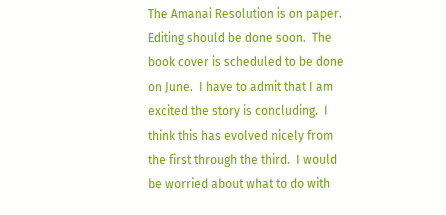The Amanai Resolution is on paper.  Editing should be done soon.  The book cover is scheduled to be done on June.  I have to admit that I am excited the story is concluding.  I think this has evolved nicely from the first through the third.  I would be worried about what to do with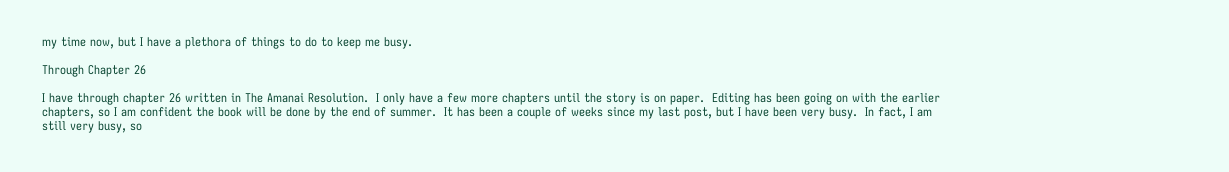my time now, but I have a plethora of things to do to keep me busy.

Through Chapter 26

I have through chapter 26 written in The Amanai Resolution.  I only have a few more chapters until the story is on paper.  Editing has been going on with the earlier chapters, so I am confident the book will be done by the end of summer.  It has been a couple of weeks since my last post, but I have been very busy.  In fact, I am still very busy, so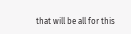that will be all for this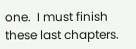one.  I must finish these last chapters.